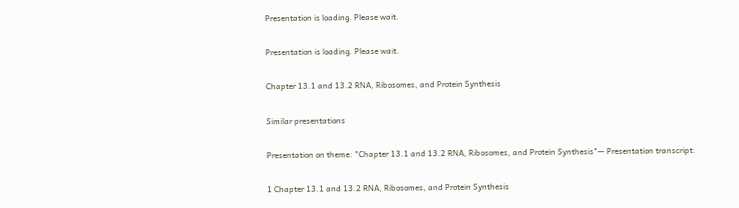Presentation is loading. Please wait.

Presentation is loading. Please wait.

Chapter 13.1 and 13.2 RNA, Ribosomes, and Protein Synthesis

Similar presentations

Presentation on theme: "Chapter 13.1 and 13.2 RNA, Ribosomes, and Protein Synthesis"— Presentation transcript:

1 Chapter 13.1 and 13.2 RNA, Ribosomes, and Protein Synthesis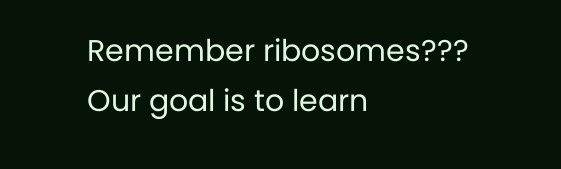Remember ribosomes??? Our goal is to learn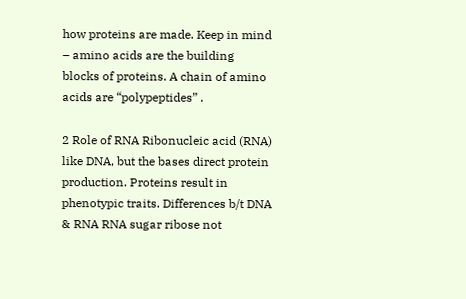how proteins are made. Keep in mind – amino acids are the building blocks of proteins. A chain of amino acids are “polypeptides” .

2 Role of RNA Ribonucleic acid (RNA) like DNA, but the bases direct protein production. Proteins result in phenotypic traits. Differences b/t DNA & RNA RNA sugar ribose not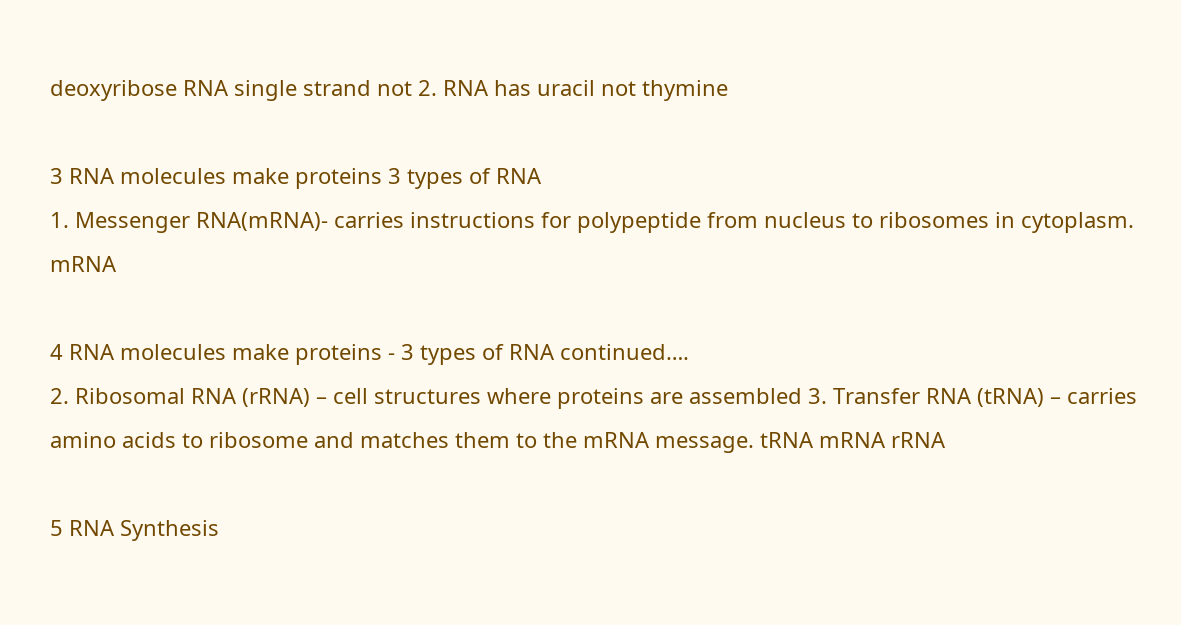deoxyribose RNA single strand not 2. RNA has uracil not thymine

3 RNA molecules make proteins 3 types of RNA
1. Messenger RNA(mRNA)- carries instructions for polypeptide from nucleus to ribosomes in cytoplasm. mRNA

4 RNA molecules make proteins - 3 types of RNA continued….
2. Ribosomal RNA (rRNA) – cell structures where proteins are assembled 3. Transfer RNA (tRNA) – carries amino acids to ribosome and matches them to the mRNA message. tRNA mRNA rRNA

5 RNA Synthesis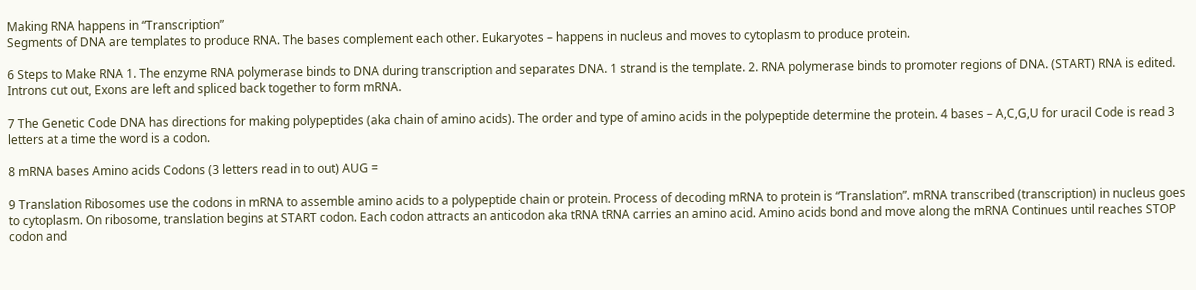Making RNA happens in “Transcription”
Segments of DNA are templates to produce RNA. The bases complement each other. Eukaryotes – happens in nucleus and moves to cytoplasm to produce protein.

6 Steps to Make RNA 1. The enzyme RNA polymerase binds to DNA during transcription and separates DNA. 1 strand is the template. 2. RNA polymerase binds to promoter regions of DNA. (START) RNA is edited. Introns cut out, Exons are left and spliced back together to form mRNA.

7 The Genetic Code DNA has directions for making polypeptides (aka chain of amino acids). The order and type of amino acids in the polypeptide determine the protein. 4 bases – A,C,G,U for uracil Code is read 3 letters at a time the word is a codon.

8 mRNA bases Amino acids Codons (3 letters read in to out) AUG =

9 Translation Ribosomes use the codons in mRNA to assemble amino acids to a polypeptide chain or protein. Process of decoding mRNA to protein is “Translation”. mRNA transcribed (transcription) in nucleus goes to cytoplasm. On ribosome, translation begins at START codon. Each codon attracts an anticodon aka tRNA tRNA carries an amino acid. Amino acids bond and move along the mRNA Continues until reaches STOP codon and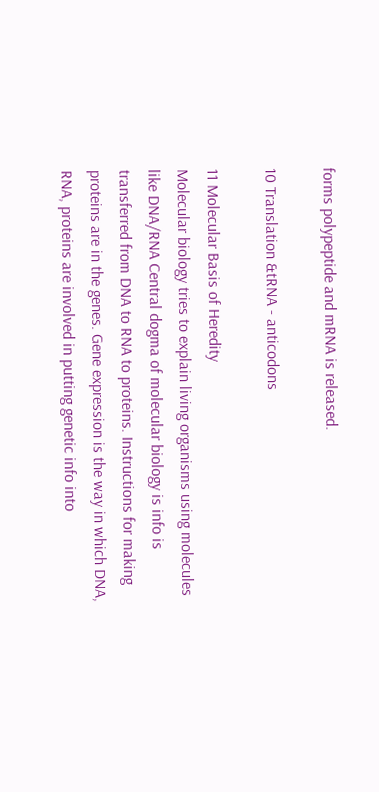forms polypeptide and mRNA is released.

10 Translation &tRNA - anticodons

11 Molecular Basis of Heredity
Molecular biology tries to explain living organisms using molecules like DNA/RNA Central dogma of molecular biology is info is transferred from DNA to RNA to proteins. Instructions for making proteins are in the genes. Gene expression is the way in which DNA, RNA, proteins are involved in putting genetic info into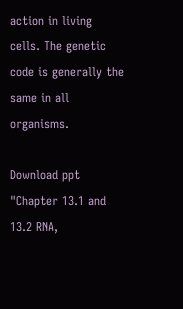action in living cells. The genetic code is generally the same in all organisms.

Download ppt "Chapter 13.1 and 13.2 RNA,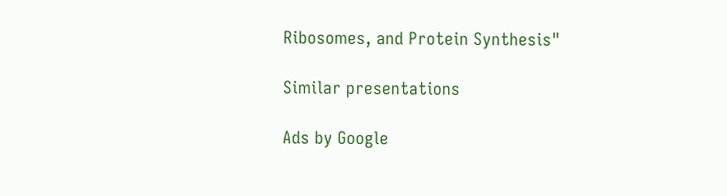Ribosomes, and Protein Synthesis"

Similar presentations

Ads by Google